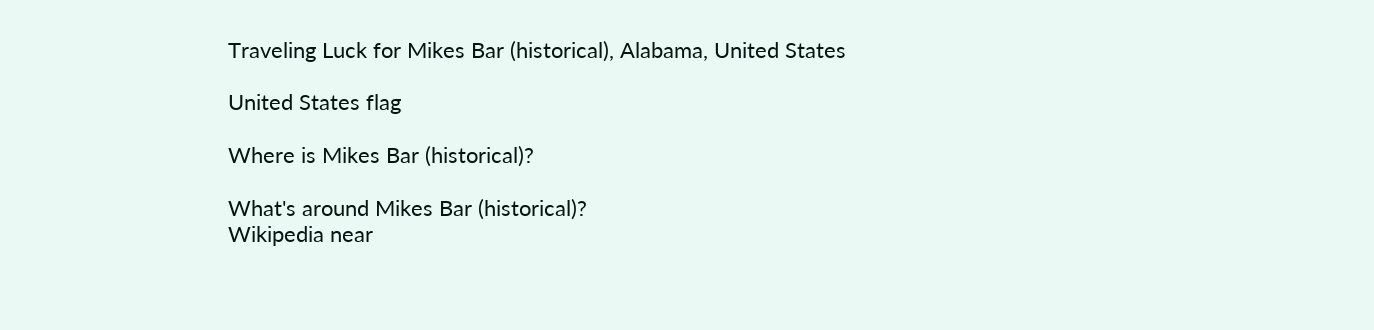Traveling Luck for Mikes Bar (historical), Alabama, United States

United States flag

Where is Mikes Bar (historical)?

What's around Mikes Bar (historical)?
Wikipedia near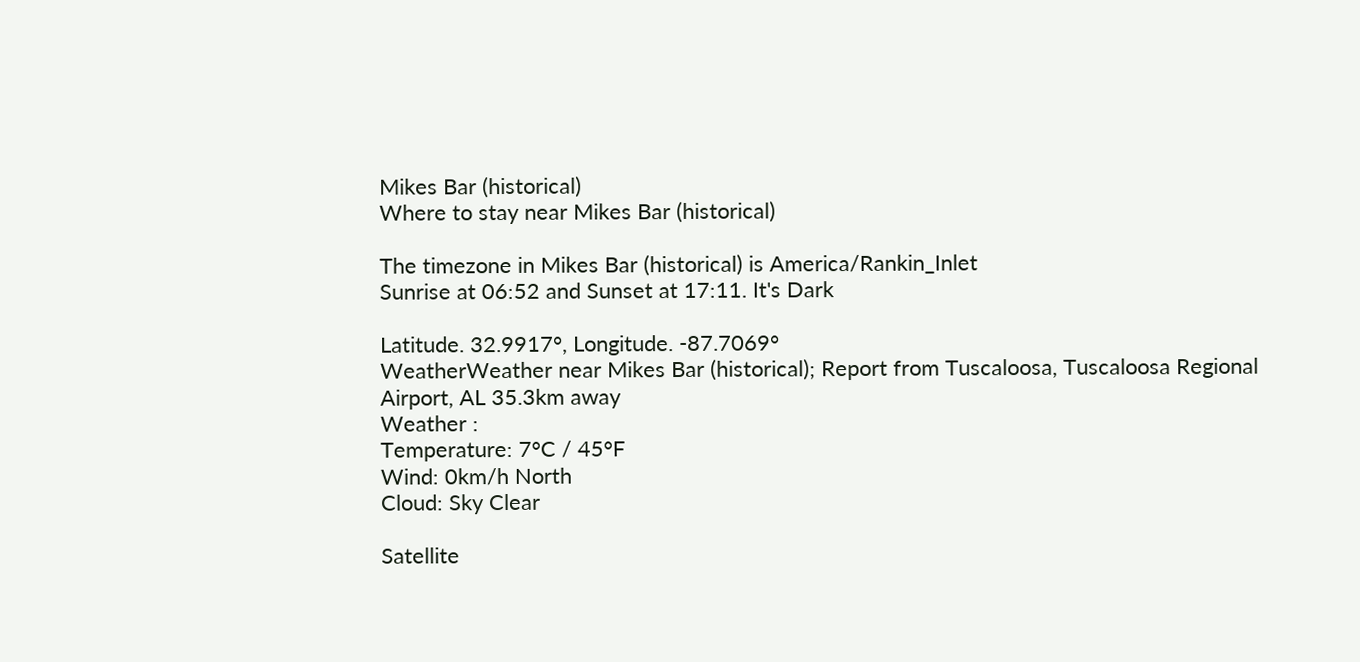Mikes Bar (historical)
Where to stay near Mikes Bar (historical)

The timezone in Mikes Bar (historical) is America/Rankin_Inlet
Sunrise at 06:52 and Sunset at 17:11. It's Dark

Latitude. 32.9917°, Longitude. -87.7069°
WeatherWeather near Mikes Bar (historical); Report from Tuscaloosa, Tuscaloosa Regional Airport, AL 35.3km away
Weather :
Temperature: 7°C / 45°F
Wind: 0km/h North
Cloud: Sky Clear

Satellite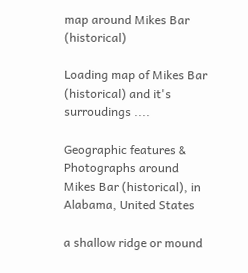map around Mikes Bar (historical)

Loading map of Mikes Bar (historical) and it's surroudings ....

Geographic features & Photographs around Mikes Bar (historical), in Alabama, United States

a shallow ridge or mound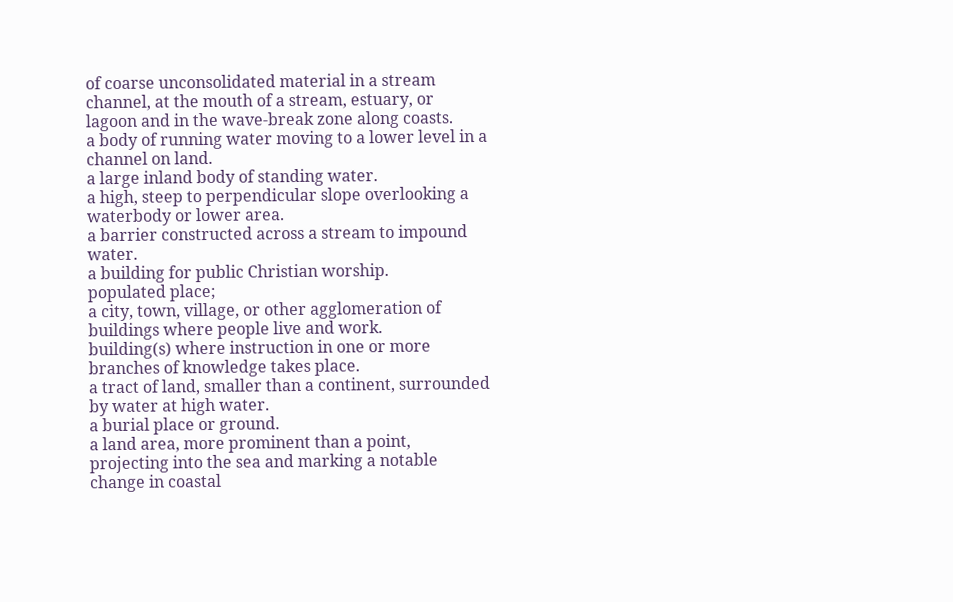of coarse unconsolidated material in a stream channel, at the mouth of a stream, estuary, or lagoon and in the wave-break zone along coasts.
a body of running water moving to a lower level in a channel on land.
a large inland body of standing water.
a high, steep to perpendicular slope overlooking a waterbody or lower area.
a barrier constructed across a stream to impound water.
a building for public Christian worship.
populated place;
a city, town, village, or other agglomeration of buildings where people live and work.
building(s) where instruction in one or more branches of knowledge takes place.
a tract of land, smaller than a continent, surrounded by water at high water.
a burial place or ground.
a land area, more prominent than a point, projecting into the sea and marking a notable change in coastal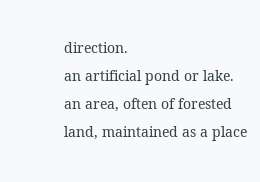direction.
an artificial pond or lake.
an area, often of forested land, maintained as a place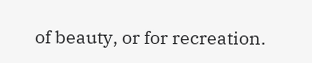of beauty, or for recreation.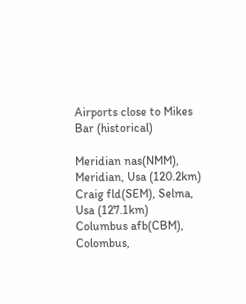Airports close to Mikes Bar (historical)

Meridian nas(NMM), Meridian, Usa (120.2km)
Craig fld(SEM), Selma, Usa (127.1km)
Columbus afb(CBM), Colombus,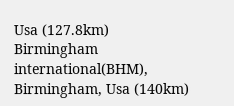Usa (127.8km)
Birmingham international(BHM), Birmingham, Usa (140km)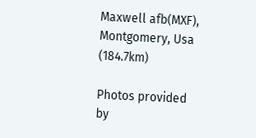Maxwell afb(MXF), Montgomery, Usa (184.7km)

Photos provided by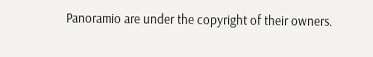Panoramio are under the copyright of their owners.